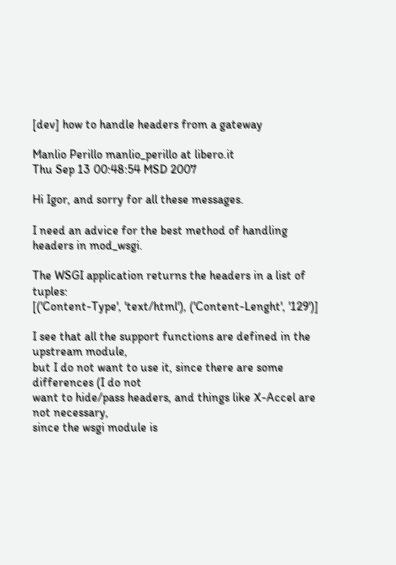[dev] how to handle headers from a gateway

Manlio Perillo manlio_perillo at libero.it
Thu Sep 13 00:48:54 MSD 2007

Hi Igor, and sorry for all these messages.

I need an advice for the best method of handling headers in mod_wsgi.

The WSGI application returns the headers in a list of tuples:
[('Content-Type', 'text/html'), ('Content-Lenght', '129')]

I see that all the support functions are defined in the upstream module,
but I do not want to use it, since there are some differences (I do not
want to hide/pass headers, and things like X-Accel are not necessary,
since the wsgi module is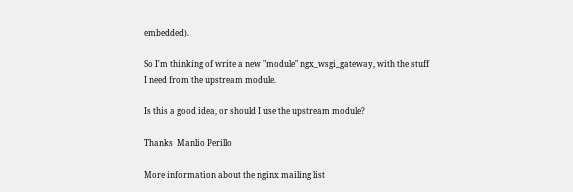embedded).

So I'm thinking of write a new "module" ngx_wsgi_gateway, with the stuff
I need from the upstream module.

Is this a good idea, or should I use the upstream module?

Thanks  Manlio Perillo

More information about the nginx mailing list